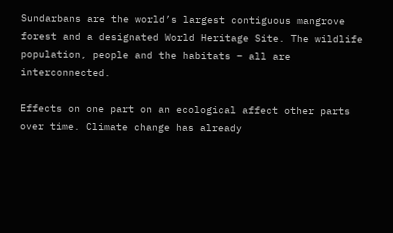Sundarbans are the world’s largest contiguous mangrove forest and a designated World Heritage Site. The wildlife population, people and the habitats – all are interconnected.

Effects on one part on an ecological affect other parts over time. Climate change has already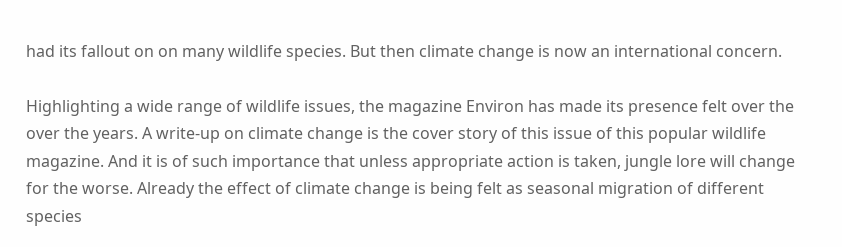had its fallout on on many wildlife species. But then climate change is now an international concern.

Highlighting a wide range of wildlife issues, the magazine Environ has made its presence felt over the over the years. A write-up on climate change is the cover story of this issue of this popular wildlife magazine. And it is of such importance that unless appropriate action is taken, jungle lore will change for the worse. Already the effect of climate change is being felt as seasonal migration of different species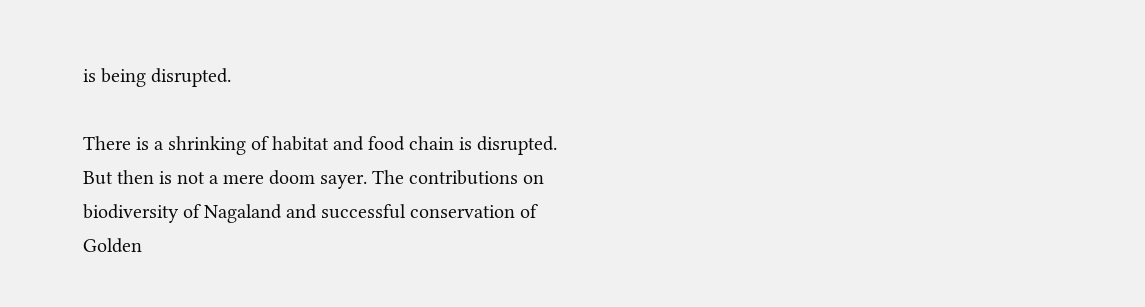is being disrupted.

There is a shrinking of habitat and food chain is disrupted. But then is not a mere doom sayer. The contributions on biodiversity of Nagaland and successful conservation of Golden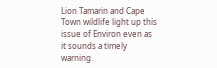Lion Tamarin and Cape Town wildlife light up this issue of Environ even as it sounds a timely warning.